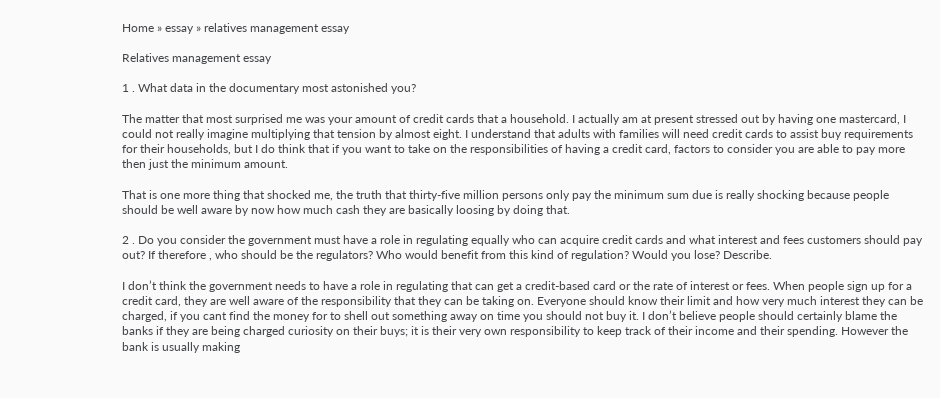Home » essay » relatives management essay

Relatives management essay

1 . What data in the documentary most astonished you?

The matter that most surprised me was your amount of credit cards that a household. I actually am at present stressed out by having one mastercard, I could not really imagine multiplying that tension by almost eight. I understand that adults with families will need credit cards to assist buy requirements for their households, but I do think that if you want to take on the responsibilities of having a credit card, factors to consider you are able to pay more then just the minimum amount.

That is one more thing that shocked me, the truth that thirty-five million persons only pay the minimum sum due is really shocking because people should be well aware by now how much cash they are basically loosing by doing that.

2 . Do you consider the government must have a role in regulating equally who can acquire credit cards and what interest and fees customers should pay out? If therefore , who should be the regulators? Who would benefit from this kind of regulation? Would you lose? Describe.

I don’t think the government needs to have a role in regulating that can get a credit-based card or the rate of interest or fees. When people sign up for a credit card, they are well aware of the responsibility that they can be taking on. Everyone should know their limit and how very much interest they can be charged, if you cant find the money for to shell out something away on time you should not buy it. I don’t believe people should certainly blame the banks if they are being charged curiosity on their buys; it is their very own responsibility to keep track of their income and their spending. However the bank is usually making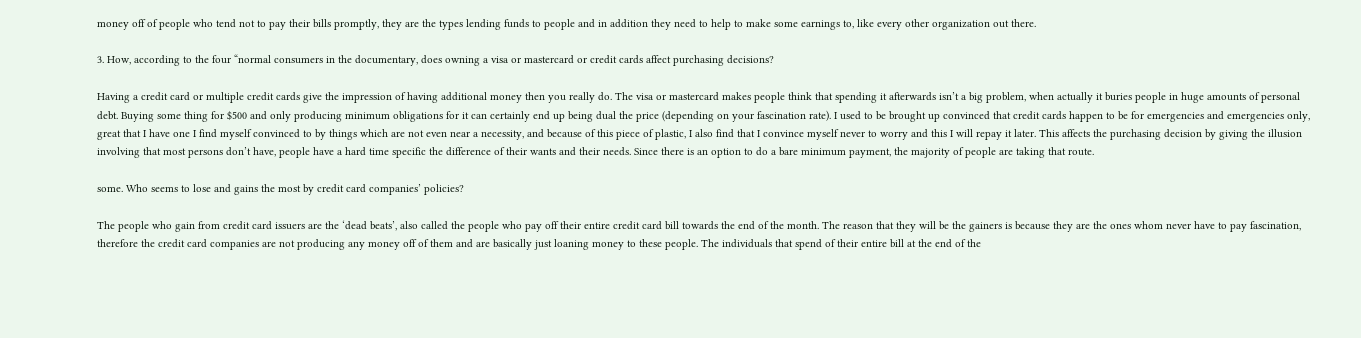money off of people who tend not to pay their bills promptly, they are the types lending funds to people and in addition they need to help to make some earnings to, like every other organization out there.

3. How, according to the four “normal consumers in the documentary, does owning a visa or mastercard or credit cards affect purchasing decisions?

Having a credit card or multiple credit cards give the impression of having additional money then you really do. The visa or mastercard makes people think that spending it afterwards isn’t a big problem, when actually it buries people in huge amounts of personal debt. Buying some thing for $500 and only producing minimum obligations for it can certainly end up being dual the price (depending on your fascination rate). I used to be brought up convinced that credit cards happen to be for emergencies and emergencies only, great that I have one I find myself convinced to by things which are not even near a necessity, and because of this piece of plastic, I also find that I convince myself never to worry and this I will repay it later. This affects the purchasing decision by giving the illusion involving that most persons don’t have, people have a hard time specific the difference of their wants and their needs. Since there is an option to do a bare minimum payment, the majority of people are taking that route.

some. Who seems to lose and gains the most by credit card companies’ policies?

The people who gain from credit card issuers are the ‘dead beats’, also called the people who pay off their entire credit card bill towards the end of the month. The reason that they will be the gainers is because they are the ones whom never have to pay fascination, therefore the credit card companies are not producing any money off of them and are basically just loaning money to these people. The individuals that spend of their entire bill at the end of the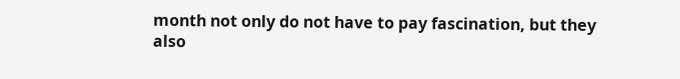month not only do not have to pay fascination, but they also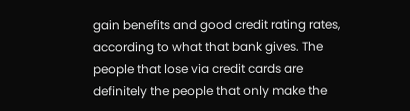gain benefits and good credit rating rates, according to what that bank gives. The people that lose via credit cards are definitely the people that only make the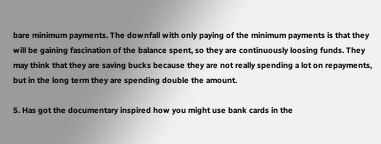bare minimum payments. The downfall with only paying of the minimum payments is that they will be gaining fascination of the balance spent, so they are continuously loosing funds. They may think that they are saving bucks because they are not really spending a lot on repayments, but in the long term they are spending double the amount.

5. Has got the documentary inspired how you might use bank cards in the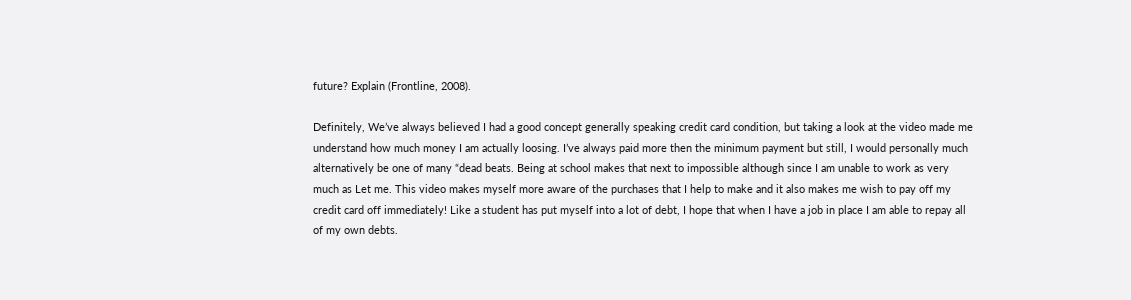future? Explain (Frontline, 2008).

Definitely, We’ve always believed I had a good concept generally speaking credit card condition, but taking a look at the video made me understand how much money I am actually loosing. I’ve always paid more then the minimum payment but still, I would personally much alternatively be one of many “dead beats. Being at school makes that next to impossible although since I am unable to work as very much as Let me. This video makes myself more aware of the purchases that I help to make and it also makes me wish to pay off my credit card off immediately! Like a student has put myself into a lot of debt, I hope that when I have a job in place I am able to repay all of my own debts.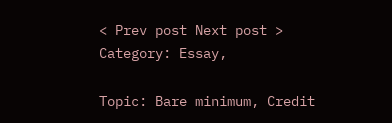< Prev post Next post >
Category: Essay,

Topic: Bare minimum, Credit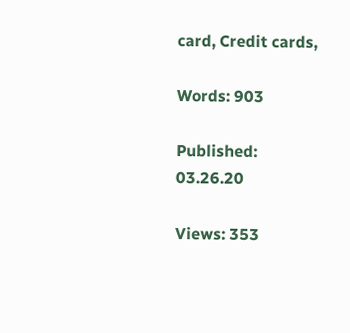card, Credit cards,

Words: 903

Published: 03.26.20

Views: 353